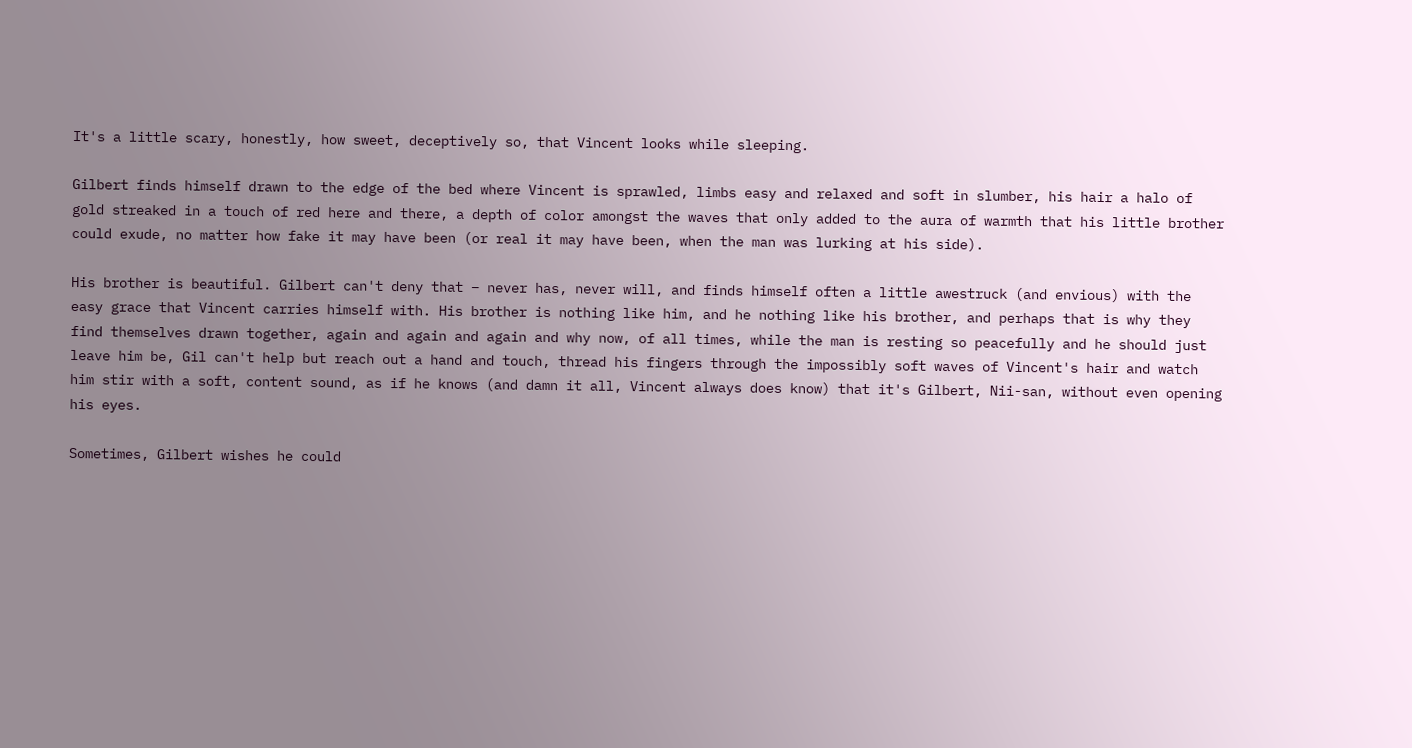It's a little scary, honestly, how sweet, deceptively so, that Vincent looks while sleeping.

Gilbert finds himself drawn to the edge of the bed where Vincent is sprawled, limbs easy and relaxed and soft in slumber, his hair a halo of gold streaked in a touch of red here and there, a depth of color amongst the waves that only added to the aura of warmth that his little brother could exude, no matter how fake it may have been (or real it may have been, when the man was lurking at his side).

His brother is beautiful. Gilbert can't deny that – never has, never will, and finds himself often a little awestruck (and envious) with the easy grace that Vincent carries himself with. His brother is nothing like him, and he nothing like his brother, and perhaps that is why they find themselves drawn together, again and again and again and why now, of all times, while the man is resting so peacefully and he should just leave him be, Gil can't help but reach out a hand and touch, thread his fingers through the impossibly soft waves of Vincent's hair and watch him stir with a soft, content sound, as if he knows (and damn it all, Vincent always does know) that it's Gilbert, Nii-san, without even opening his eyes.

Sometimes, Gilbert wishes he could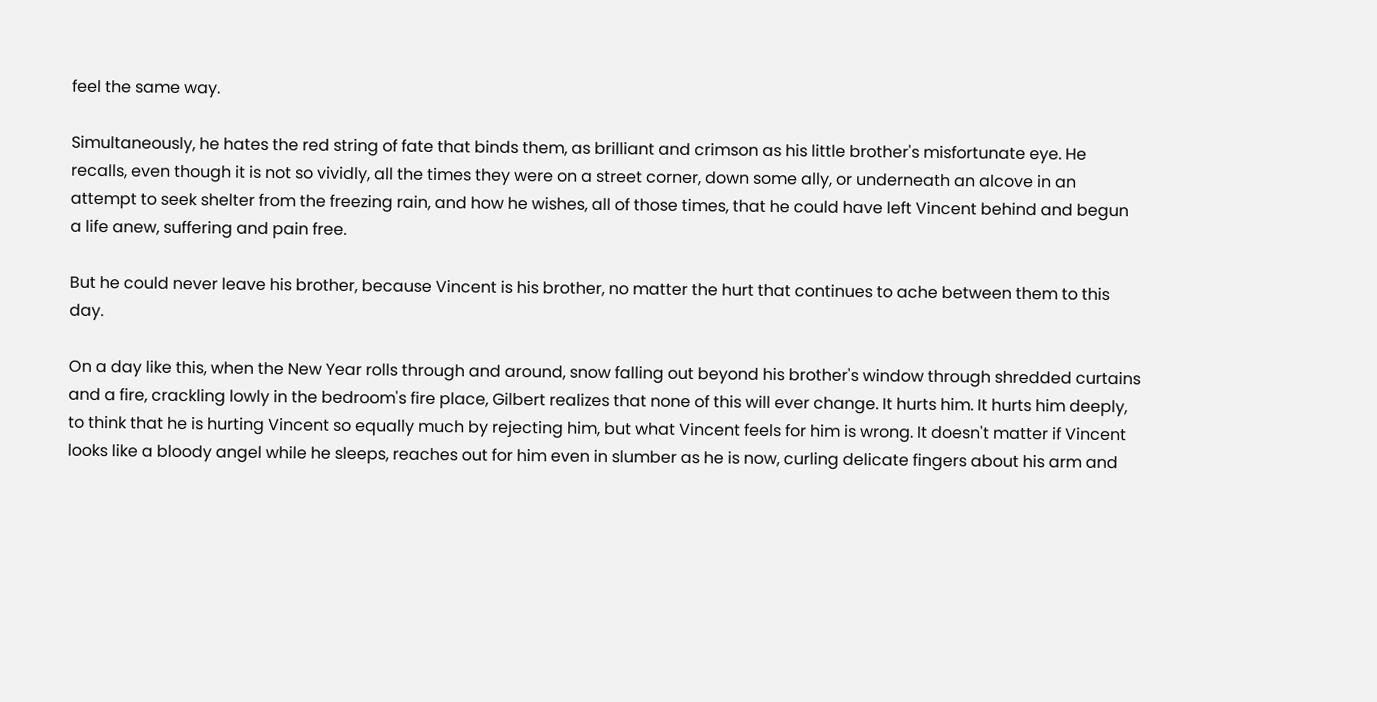feel the same way.

Simultaneously, he hates the red string of fate that binds them, as brilliant and crimson as his little brother's misfortunate eye. He recalls, even though it is not so vividly, all the times they were on a street corner, down some ally, or underneath an alcove in an attempt to seek shelter from the freezing rain, and how he wishes, all of those times, that he could have left Vincent behind and begun a life anew, suffering and pain free.

But he could never leave his brother, because Vincent is his brother, no matter the hurt that continues to ache between them to this day.

On a day like this, when the New Year rolls through and around, snow falling out beyond his brother's window through shredded curtains and a fire, crackling lowly in the bedroom's fire place, Gilbert realizes that none of this will ever change. It hurts him. It hurts him deeply, to think that he is hurting Vincent so equally much by rejecting him, but what Vincent feels for him is wrong. It doesn't matter if Vincent looks like a bloody angel while he sleeps, reaches out for him even in slumber as he is now, curling delicate fingers about his arm and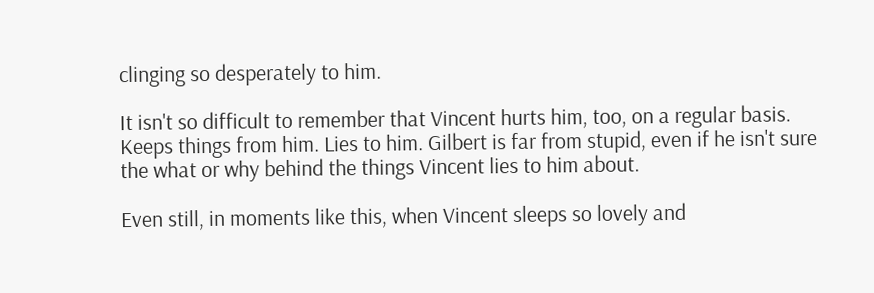clinging so desperately to him.

It isn't so difficult to remember that Vincent hurts him, too, on a regular basis. Keeps things from him. Lies to him. Gilbert is far from stupid, even if he isn't sure the what or why behind the things Vincent lies to him about.

Even still, in moments like this, when Vincent sleeps so lovely and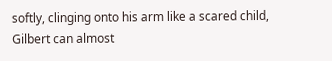softly, clinging onto his arm like a scared child, Gilbert can almost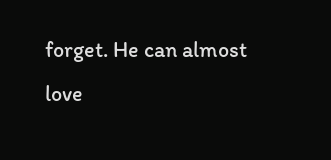forget. He can almost love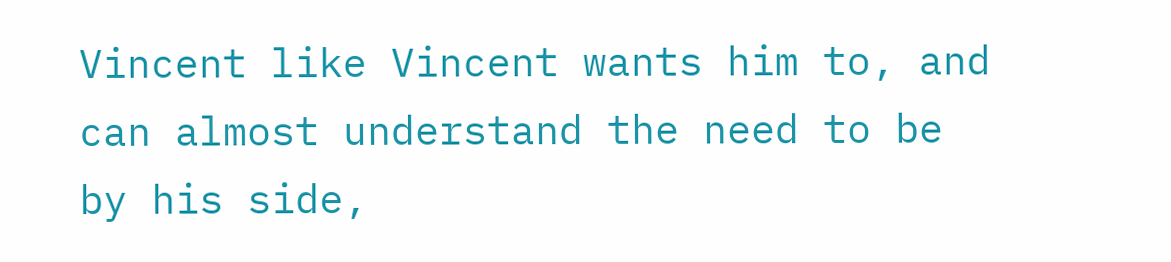Vincent like Vincent wants him to, and can almost understand the need to be by his side,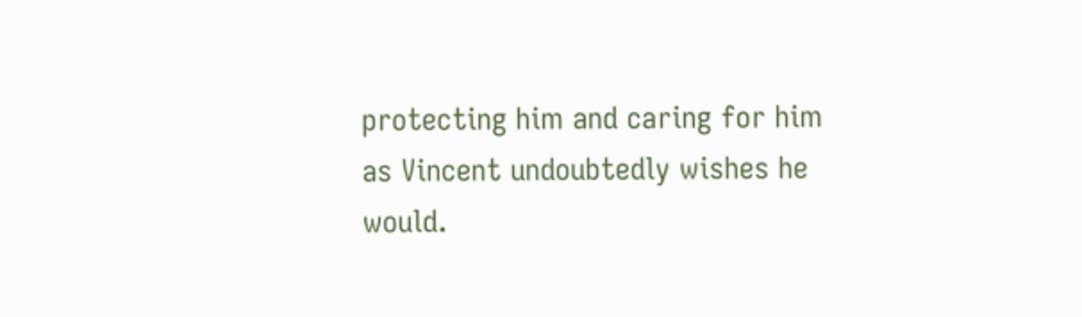protecting him and caring for him as Vincent undoubtedly wishes he would.